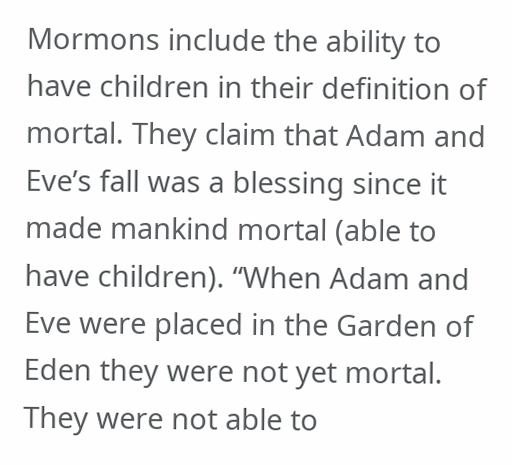Mormons include the ability to have children in their definition of mortal. They claim that Adam and Eve’s fall was a blessing since it made mankind mortal (able to have children). “When Adam and Eve were placed in the Garden of Eden they were not yet mortal. They were not able to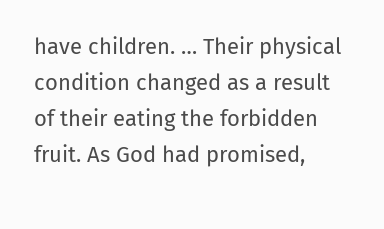have children. … Their physical condition changed as a result of their eating the forbidden fruit. As God had promised,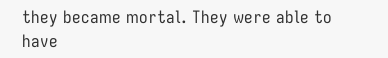they became mortal. They were able to have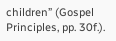children” (Gospel Principles, pp. 30f.).